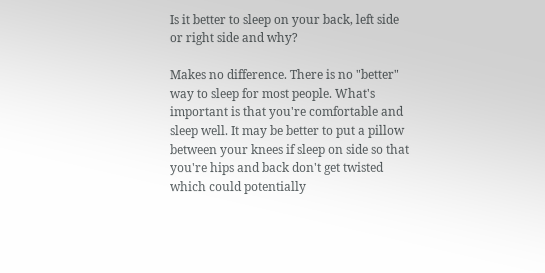Is it better to sleep on your back, left side or right side and why?

Makes no difference. There is no "better" way to sleep for most people. What's important is that you're comfortable and sleep well. It may be better to put a pillow between your knees if sleep on side so that you're hips and back don't get twisted which could potentially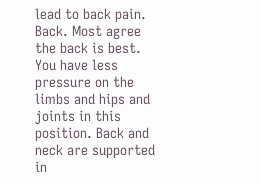lead to back pain.
Back. Most agree the back is best. You have less pressure on the limbs and hips and joints in this position. Back and neck are supported in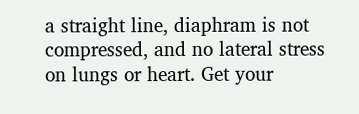a straight line, diaphram is not compressed, and no lateral stress on lungs or heart. Get your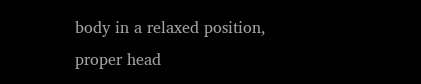body in a relaxed position, proper head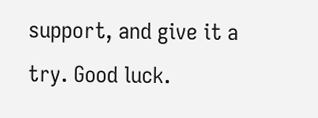support, and give it a try. Good luck.